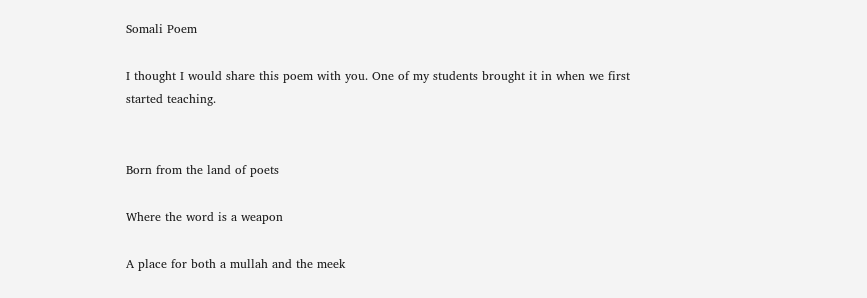Somali Poem

I thought I would share this poem with you. One of my students brought it in when we first started teaching.


Born from the land of poets

Where the word is a weapon

A place for both a mullah and the meek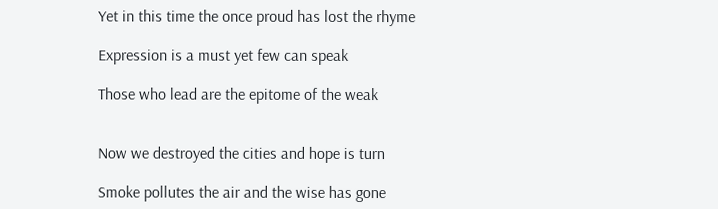Yet in this time the once proud has lost the rhyme

Expression is a must yet few can speak

Those who lead are the epitome of the weak


Now we destroyed the cities and hope is turn

Smoke pollutes the air and the wise has gone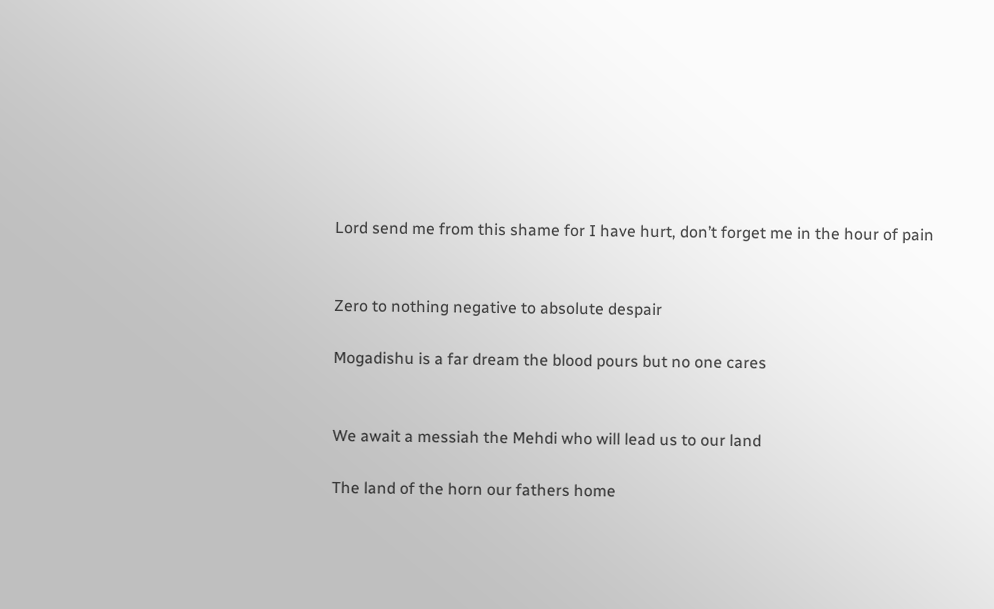Lord send me from this shame for I have hurt, don’t forget me in the hour of pain


Zero to nothing negative to absolute despair

Mogadishu is a far dream the blood pours but no one cares


We await a messiah the Mehdi who will lead us to our land

The land of the horn our fathers home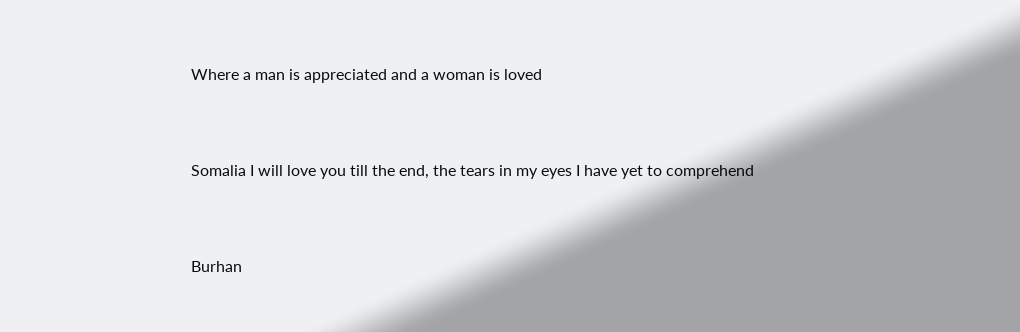Where a man is appreciated and a woman is loved


Somalia I will love you till the end, the tears in my eyes I have yet to comprehend


Burhan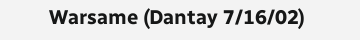Warsame (Dantay 7/16/02)